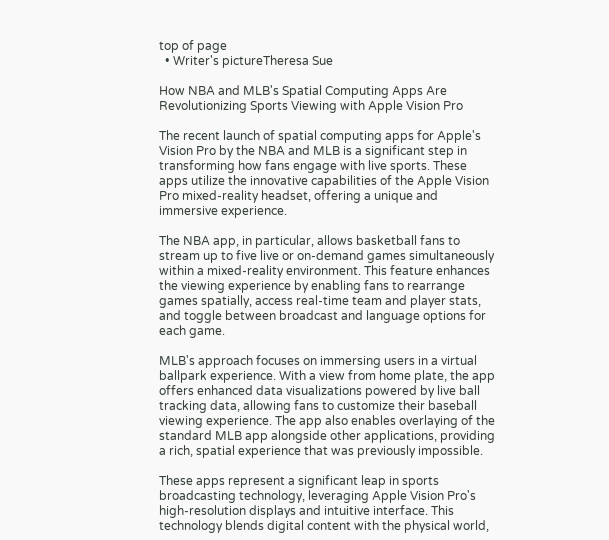top of page
  • Writer's pictureTheresa Sue

How NBA and MLB's Spatial Computing Apps Are Revolutionizing Sports Viewing with Apple Vision Pro

The recent launch of spatial computing apps for Apple's Vision Pro by the NBA and MLB is a significant step in transforming how fans engage with live sports. These apps utilize the innovative capabilities of the Apple Vision Pro mixed-reality headset, offering a unique and immersive experience.

The NBA app, in particular, allows basketball fans to stream up to five live or on-demand games simultaneously within a mixed-reality environment. This feature enhances the viewing experience by enabling fans to rearrange games spatially, access real-time team and player stats, and toggle between broadcast and language options for each game.

MLB's approach focuses on immersing users in a virtual ballpark experience. With a view from home plate, the app offers enhanced data visualizations powered by live ball tracking data, allowing fans to customize their baseball viewing experience. The app also enables overlaying of the standard MLB app alongside other applications, providing a rich, spatial experience that was previously impossible.

These apps represent a significant leap in sports broadcasting technology, leveraging Apple Vision Pro's high-resolution displays and intuitive interface. This technology blends digital content with the physical world,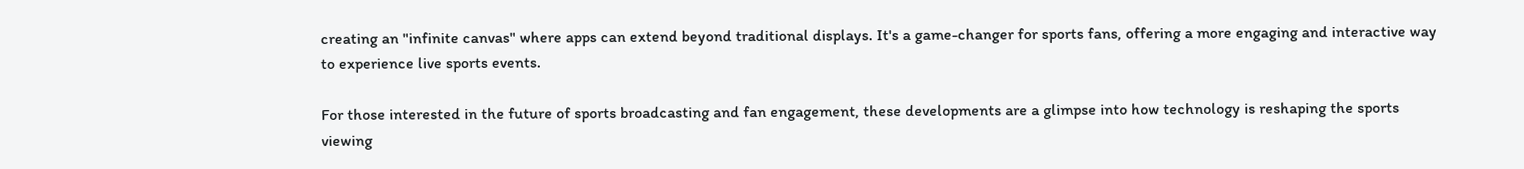creating an "infinite canvas" where apps can extend beyond traditional displays. It's a game-changer for sports fans, offering a more engaging and interactive way to experience live sports events.

For those interested in the future of sports broadcasting and fan engagement, these developments are a glimpse into how technology is reshaping the sports viewing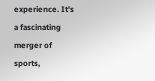experience. It's a fascinating merger of sports,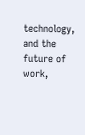technology, and the future of work,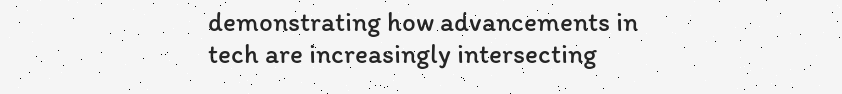demonstrating how advancements in tech are increasingly intersecting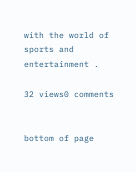with the world of sports and entertainment .

32 views0 comments


bottom of page